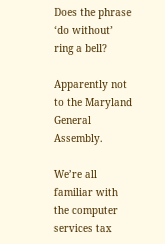Does the phrase ‘do without’ ring a bell?

Apparently not to the Maryland General Assembly.

We’re all familiar with the computer services tax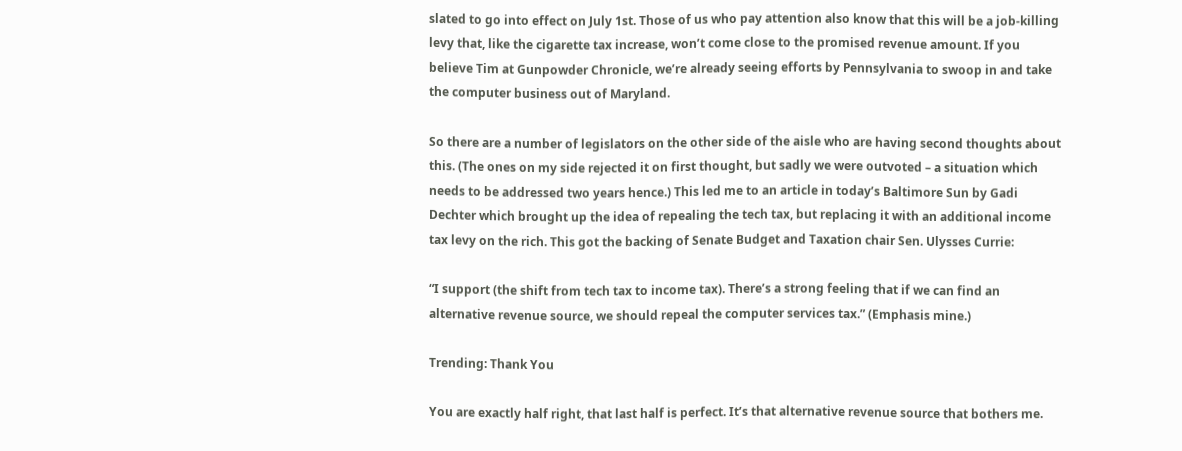slated to go into effect on July 1st. Those of us who pay attention also know that this will be a job-killing levy that, like the cigarette tax increase, won’t come close to the promised revenue amount. If you believe Tim at Gunpowder Chronicle, we’re already seeing efforts by Pennsylvania to swoop in and take the computer business out of Maryland.

So there are a number of legislators on the other side of the aisle who are having second thoughts about this. (The ones on my side rejected it on first thought, but sadly we were outvoted – a situation which needs to be addressed two years hence.) This led me to an article in today’s Baltimore Sun by Gadi Dechter which brought up the idea of repealing the tech tax, but replacing it with an additional income tax levy on the rich. This got the backing of Senate Budget and Taxation chair Sen. Ulysses Currie:

“I support (the shift from tech tax to income tax). There’s a strong feeling that if we can find an alternative revenue source, we should repeal the computer services tax.” (Emphasis mine.)

Trending: Thank You

You are exactly half right, that last half is perfect. It’s that alternative revenue source that bothers me.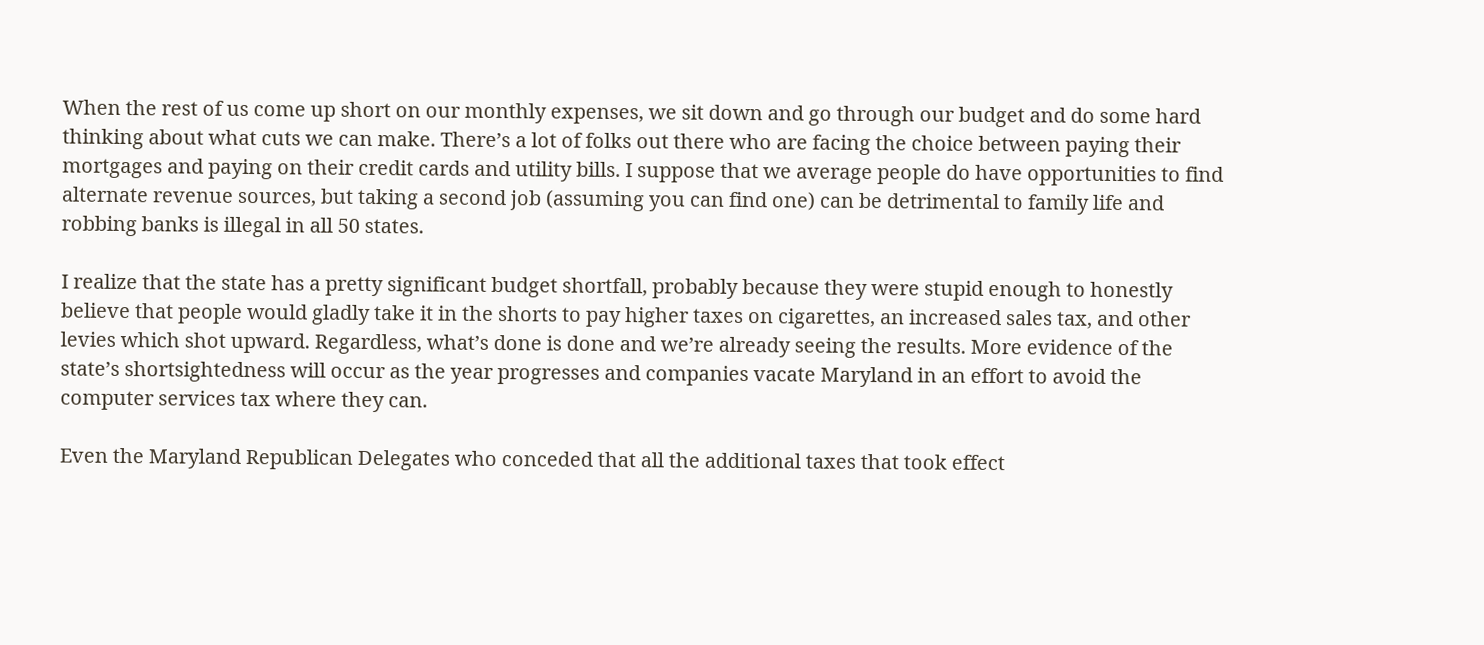When the rest of us come up short on our monthly expenses, we sit down and go through our budget and do some hard thinking about what cuts we can make. There’s a lot of folks out there who are facing the choice between paying their mortgages and paying on their credit cards and utility bills. I suppose that we average people do have opportunities to find alternate revenue sources, but taking a second job (assuming you can find one) can be detrimental to family life and robbing banks is illegal in all 50 states.

I realize that the state has a pretty significant budget shortfall, probably because they were stupid enough to honestly believe that people would gladly take it in the shorts to pay higher taxes on cigarettes, an increased sales tax, and other levies which shot upward. Regardless, what’s done is done and we’re already seeing the results. More evidence of the state’s shortsightedness will occur as the year progresses and companies vacate Maryland in an effort to avoid the computer services tax where they can.

Even the Maryland Republican Delegates who conceded that all the additional taxes that took effect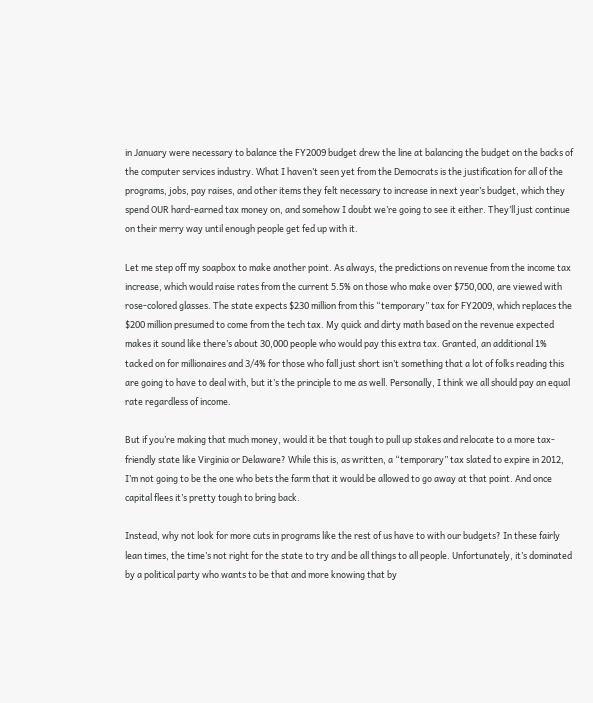in January were necessary to balance the FY2009 budget drew the line at balancing the budget on the backs of the computer services industry. What I haven’t seen yet from the Democrats is the justification for all of the programs, jobs, pay raises, and other items they felt necessary to increase in next year’s budget, which they spend OUR hard-earned tax money on, and somehow I doubt we’re going to see it either. They’ll just continue on their merry way until enough people get fed up with it.

Let me step off my soapbox to make another point. As always, the predictions on revenue from the income tax increase, which would raise rates from the current 5.5% on those who make over $750,000, are viewed with rose-colored glasses. The state expects $230 million from this “temporary” tax for FY2009, which replaces the $200 million presumed to come from the tech tax. My quick and dirty math based on the revenue expected makes it sound like there’s about 30,000 people who would pay this extra tax. Granted, an additional 1% tacked on for millionaires and 3/4% for those who fall just short isn’t something that a lot of folks reading this are going to have to deal with, but it’s the principle to me as well. Personally, I think we all should pay an equal rate regardless of income.

But if you’re making that much money, would it be that tough to pull up stakes and relocate to a more tax-friendly state like Virginia or Delaware? While this is, as written, a “temporary” tax slated to expire in 2012, I’m not going to be the one who bets the farm that it would be allowed to go away at that point. And once capital flees it’s pretty tough to bring back.

Instead, why not look for more cuts in programs like the rest of us have to with our budgets? In these fairly lean times, the time’s not right for the state to try and be all things to all people. Unfortunately, it’s dominated by a political party who wants to be that and more knowing that by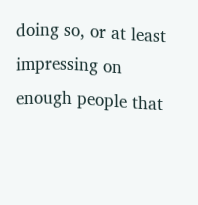doing so, or at least impressing on enough people that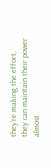they’re making the effort, they can maintain their power almost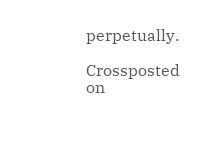perpetually.

Crossposted on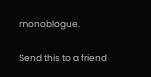monoblogue.

Send this to a friend